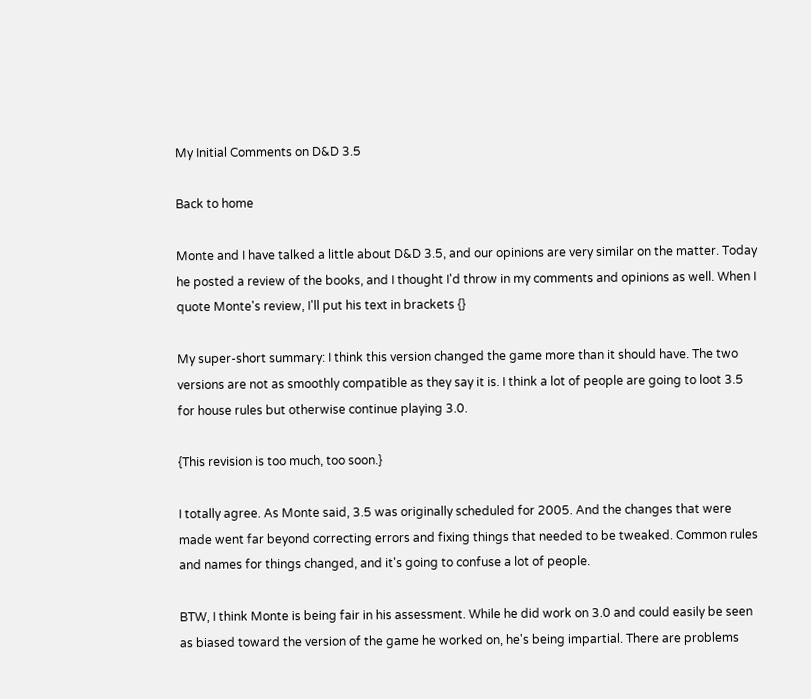My Initial Comments on D&D 3.5

Back to home

Monte and I have talked a little about D&D 3.5, and our opinions are very similar on the matter. Today he posted a review of the books, and I thought I'd throw in my comments and opinions as well. When I quote Monte's review, I'll put his text in brackets {}

My super-short summary: I think this version changed the game more than it should have. The two versions are not as smoothly compatible as they say it is. I think a lot of people are going to loot 3.5 for house rules but otherwise continue playing 3.0.

{This revision is too much, too soon.}

I totally agree. As Monte said, 3.5 was originally scheduled for 2005. And the changes that were made went far beyond correcting errors and fixing things that needed to be tweaked. Common rules and names for things changed, and it's going to confuse a lot of people.

BTW, I think Monte is being fair in his assessment. While he did work on 3.0 and could easily be seen as biased toward the version of the game he worked on, he's being impartial. There are problems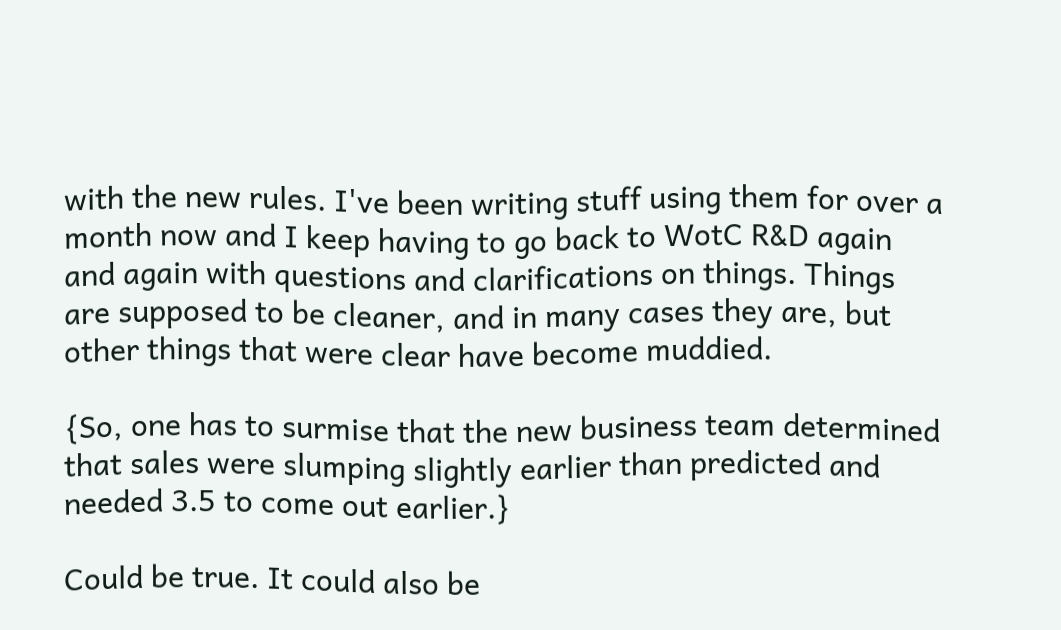with the new rules. I've been writing stuff using them for over a month now and I keep having to go back to WotC R&D again and again with questions and clarifications on things. Things are supposed to be cleaner, and in many cases they are, but other things that were clear have become muddied.

{So, one has to surmise that the new business team determined that sales were slumping slightly earlier than predicted and needed 3.5 to come out earlier.}

Could be true. It could also be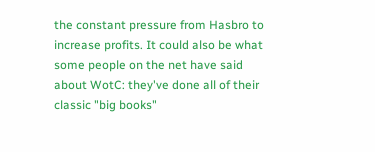the constant pressure from Hasbro to increase profits. It could also be what some people on the net have said about WotC: they've done all of their classic "big books"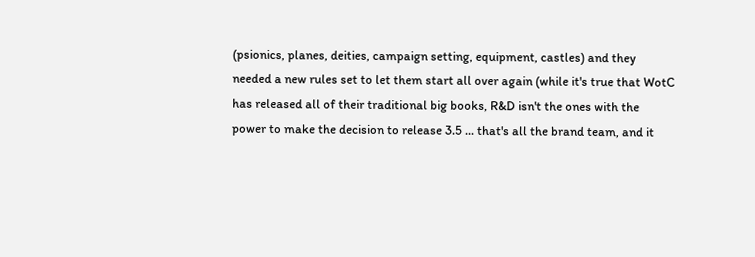(psionics, planes, deities, campaign setting, equipment, castles) and they needed a new rules set to let them start all over again (while it's true that WotC has released all of their traditional big books, R&D isn't the ones with the power to make the decision to release 3.5 ... that's all the brand team, and it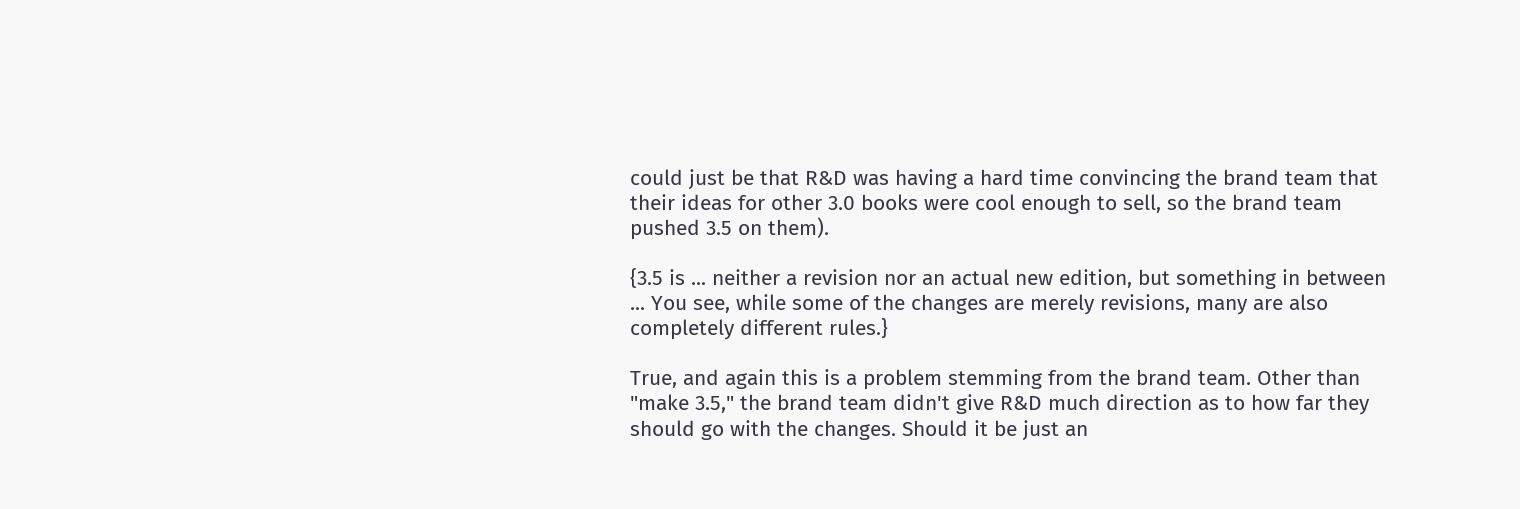could just be that R&D was having a hard time convincing the brand team that their ideas for other 3.0 books were cool enough to sell, so the brand team pushed 3.5 on them).

{3.5 is ... neither a revision nor an actual new edition, but something in between ... You see, while some of the changes are merely revisions, many are also completely different rules.}

True, and again this is a problem stemming from the brand team. Other than "make 3.5," the brand team didn't give R&D much direction as to how far they should go with the changes. Should it be just an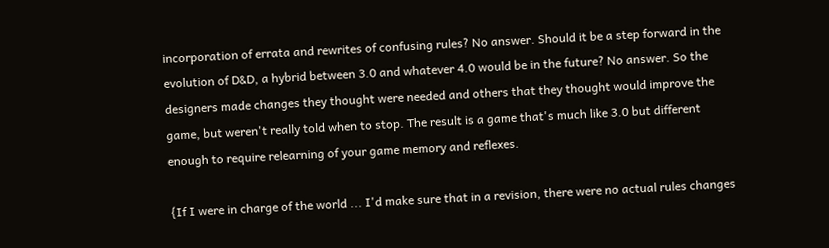incorporation of errata and rewrites of confusing rules? No answer. Should it be a step forward in the evolution of D&D, a hybrid between 3.0 and whatever 4.0 would be in the future? No answer. So the designers made changes they thought were needed and others that they thought would improve the game, but weren't really told when to stop. The result is a game that's much like 3.0 but different enough to require relearning of your game memory and reflexes.

{If I were in charge of the world ... I'd make sure that in a revision, there were no actual rules changes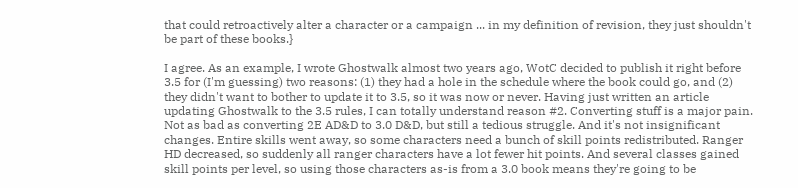that could retroactively alter a character or a campaign ... in my definition of revision, they just shouldn't be part of these books.}

I agree. As an example, I wrote Ghostwalk almost two years ago, WotC decided to publish it right before 3.5 for (I'm guessing) two reasons: (1) they had a hole in the schedule where the book could go, and (2) they didn't want to bother to update it to 3.5, so it was now or never. Having just written an article updating Ghostwalk to the 3.5 rules, I can totally understand reason #2. Converting stuff is a major pain. Not as bad as converting 2E AD&D to 3.0 D&D, but still a tedious struggle. And it's not insignificant changes. Entire skills went away, so some characters need a bunch of skill points redistributed. Ranger HD decreased, so suddenly all ranger characters have a lot fewer hit points. And several classes gained skill points per level, so using those characters as-is from a 3.0 book means they're going to be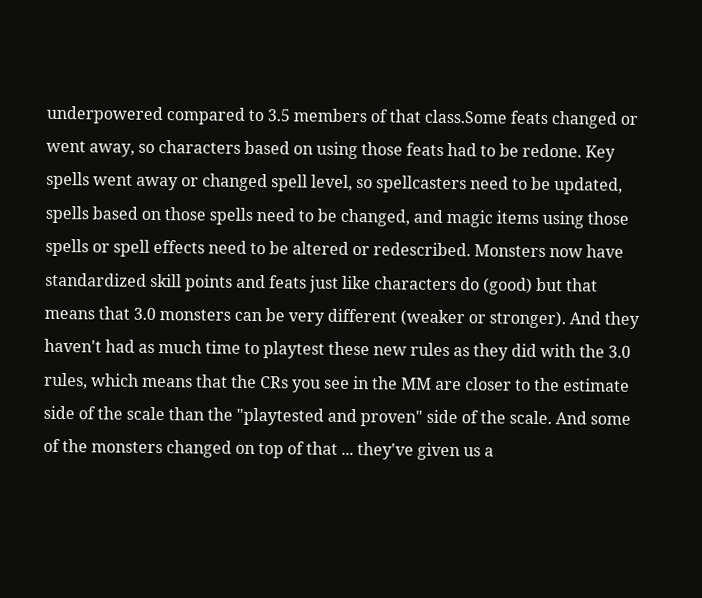underpowered compared to 3.5 members of that class.Some feats changed or went away, so characters based on using those feats had to be redone. Key spells went away or changed spell level, so spellcasters need to be updated, spells based on those spells need to be changed, and magic items using those spells or spell effects need to be altered or redescribed. Monsters now have standardized skill points and feats just like characters do (good) but that means that 3.0 monsters can be very different (weaker or stronger). And they haven't had as much time to playtest these new rules as they did with the 3.0 rules, which means that the CRs you see in the MM are closer to the estimate side of the scale than the "playtested and proven" side of the scale. And some of the monsters changed on top of that ... they've given us a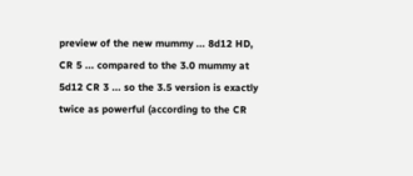preview of the new mummy ... 8d12 HD, CR 5 ... compared to the 3.0 mummy at 5d12 CR 3 ... so the 3.5 version is exactly twice as powerful (according to the CR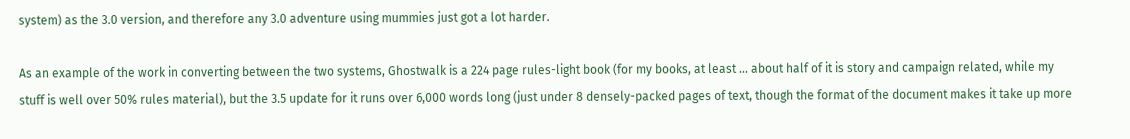system) as the 3.0 version, and therefore any 3.0 adventure using mummies just got a lot harder.

As an example of the work in converting between the two systems, Ghostwalk is a 224 page rules-light book (for my books, at least ... about half of it is story and campaign related, while my stuff is well over 50% rules material), but the 3.5 update for it runs over 6,000 words long (just under 8 densely-packed pages of text, though the format of the document makes it take up more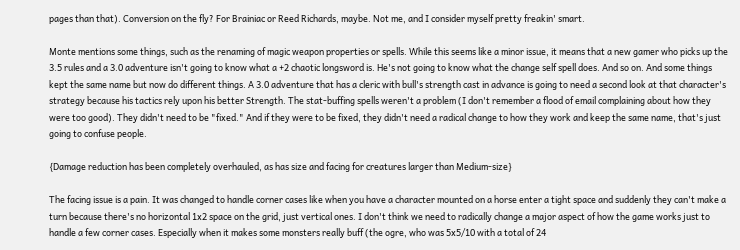pages than that). Conversion on the fly? For Brainiac or Reed Richards, maybe. Not me, and I consider myself pretty freakin' smart.

Monte mentions some things, such as the renaming of magic weapon properties or spells. While this seems like a minor issue, it means that a new gamer who picks up the 3.5 rules and a 3.0 adventure isn't going to know what a +2 chaotic longsword is. He's not going to know what the change self spell does. And so on. And some things kept the same name but now do different things. A 3.0 adventure that has a cleric with bull's strength cast in advance is going to need a second look at that character's strategy because his tactics rely upon his better Strength. The stat-buffing spells weren't a problem (I don't remember a flood of email complaining about how they were too good). They didn't need to be "fixed." And if they were to be fixed, they didn't need a radical change to how they work and keep the same name, that's just going to confuse people.

{Damage reduction has been completely overhauled, as has size and facing for creatures larger than Medium-size}

The facing issue is a pain. It was changed to handle corner cases like when you have a character mounted on a horse enter a tight space and suddenly they can't make a turn because there's no horizontal 1x2 space on the grid, just vertical ones. I don't think we need to radically change a major aspect of how the game works just to handle a few corner cases. Especially when it makes some monsters really buff (the ogre, who was 5x5/10 with a total of 24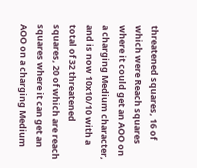threatened squares, 16 of which were Reach squares where it could get an AOO on a charging Medium character, and is now 10x10/10 with a total of 32 threatened squares, 20 of which are reach squares where it can get an AOO on a charging Medium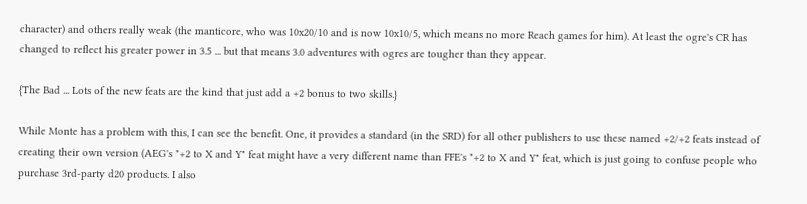character) and others really weak (the manticore, who was 10x20/10 and is now 10x10/5, which means no more Reach games for him). At least the ogre's CR has changed to reflect his greater power in 3.5 ... but that means 3.0 adventures with ogres are tougher than they appear.

{The Bad ... Lots of the new feats are the kind that just add a +2 bonus to two skills.}

While Monte has a problem with this, I can see the benefit. One, it provides a standard (in the SRD) for all other publishers to use these named +2/+2 feats instead of creating their own version (AEG's "+2 to X and Y" feat might have a very different name than FFE's "+2 to X and Y" feat, which is just going to confuse people who purchase 3rd-party d20 products. I also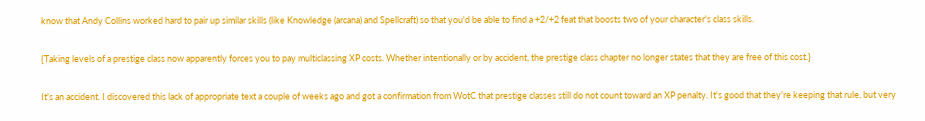know that Andy Collins worked hard to pair up similar skills (like Knowledge (arcana) and Spellcraft) so that you'd be able to find a +2/+2 feat that boosts two of your character's class skills.

{Taking levels of a prestige class now apparently forces you to pay multiclassing XP costs. Whether intentionally or by accident, the prestige class chapter no longer states that they are free of this cost.}

It's an accident. I discovered this lack of appropriate text a couple of weeks ago and got a confirmation from WotC that prestige classes still do not count toward an XP penalty. It's good that they're keeping that rule, but very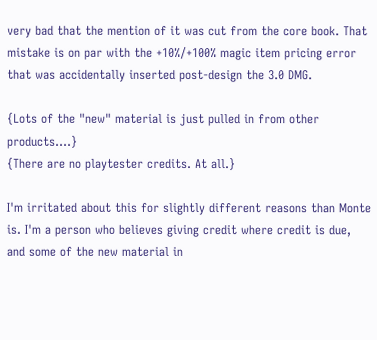very bad that the mention of it was cut from the core book. That mistake is on par with the +10%/+100% magic item pricing error that was accidentally inserted post-design the 3.0 DMG.

{Lots of the "new" material is just pulled in from other products....}
{There are no playtester credits. At all.}

I'm irritated about this for slightly different reasons than Monte is. I'm a person who believes giving credit where credit is due, and some of the new material in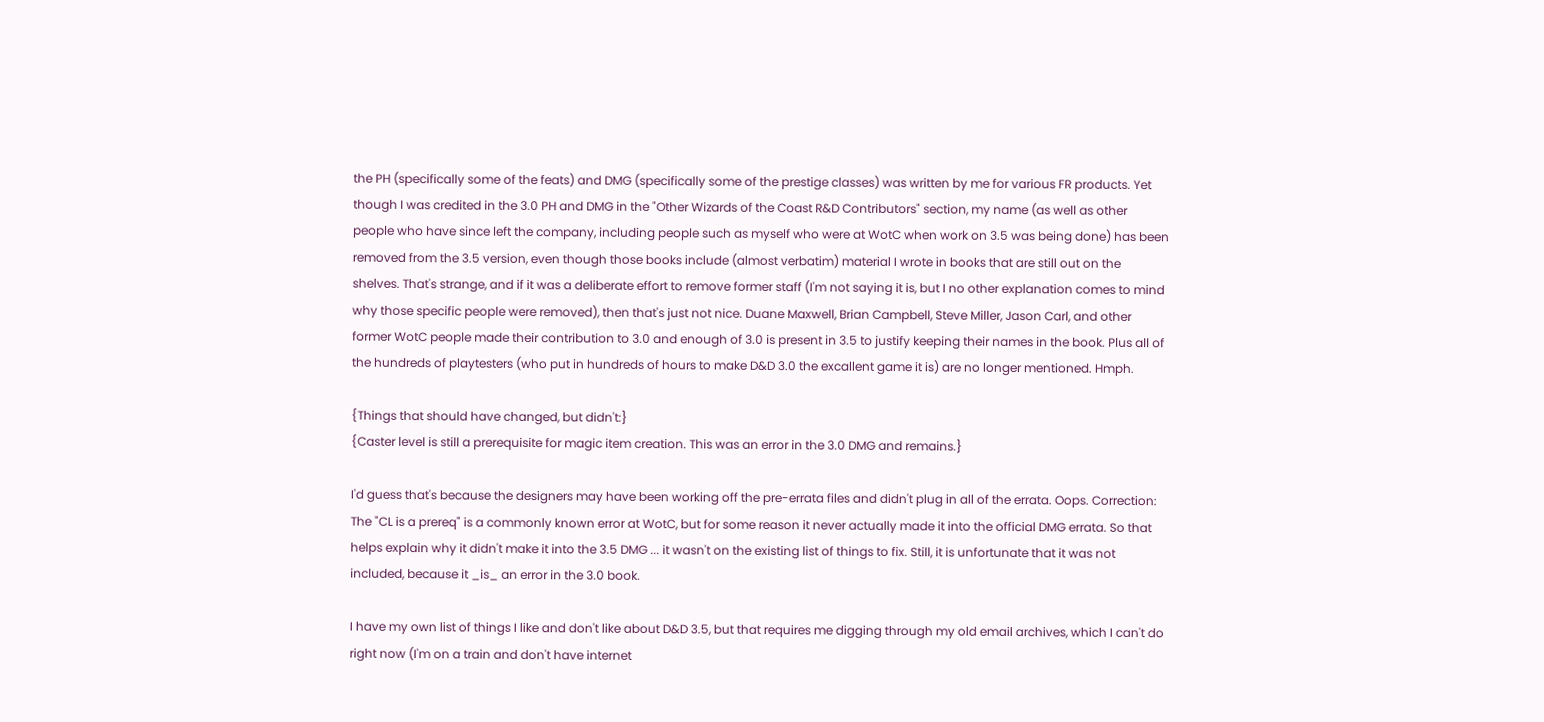the PH (specifically some of the feats) and DMG (specifically some of the prestige classes) was written by me for various FR products. Yet though I was credited in the 3.0 PH and DMG in the "Other Wizards of the Coast R&D Contributors" section, my name (as well as other people who have since left the company, including people such as myself who were at WotC when work on 3.5 was being done) has been removed from the 3.5 version, even though those books include (almost verbatim) material I wrote in books that are still out on the shelves. That's strange, and if it was a deliberate effort to remove former staff (I'm not saying it is, but I no other explanation comes to mind why those specific people were removed), then that's just not nice. Duane Maxwell, Brian Campbell, Steve Miller, Jason Carl, and other former WotC people made their contribution to 3.0 and enough of 3.0 is present in 3.5 to justify keeping their names in the book. Plus all of the hundreds of playtesters (who put in hundreds of hours to make D&D 3.0 the excallent game it is) are no longer mentioned. Hmph.

{Things that should have changed, but didn't:}
{Caster level is still a prerequisite for magic item creation. This was an error in the 3.0 DMG and remains.}

I'd guess that's because the designers may have been working off the pre-errata files and didn't plug in all of the errata. Oops. Correction: The "CL is a prereq" is a commonly known error at WotC, but for some reason it never actually made it into the official DMG errata. So that helps explain why it didn't make it into the 3.5 DMG ... it wasn't on the existing list of things to fix. Still, it is unfortunate that it was not included, because it _is_ an error in the 3.0 book.

I have my own list of things I like and don't like about D&D 3.5, but that requires me digging through my old email archives, which I can't do right now (I'm on a train and don't have internet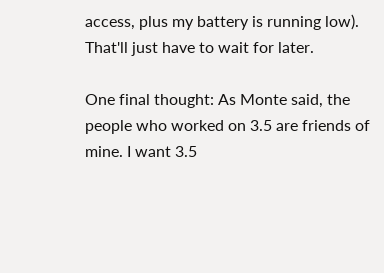access, plus my battery is running low). That'll just have to wait for later.

One final thought: As Monte said, the people who worked on 3.5 are friends of mine. I want 3.5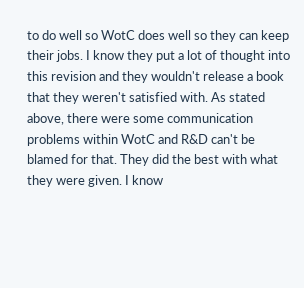to do well so WotC does well so they can keep their jobs. I know they put a lot of thought into this revision and they wouldn't release a book that they weren't satisfied with. As stated above, there were some communication problems within WotC and R&D can't be blamed for that. They did the best with what they were given. I know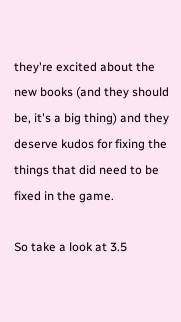they're excited about the new books (and they should be, it's a big thing) and they deserve kudos for fixing the things that did need to be fixed in the game.

So take a look at 3.5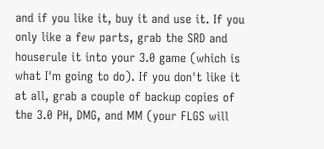and if you like it, buy it and use it. If you only like a few parts, grab the SRD and houserule it into your 3.0 game (which is what I'm going to do). If you don't like it at all, grab a couple of backup copies of the 3.0 PH, DMG, and MM (your FLGS will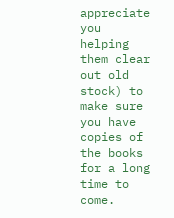appreciate you helping them clear out old stock) to make sure you have copies of the books for a long time to come.